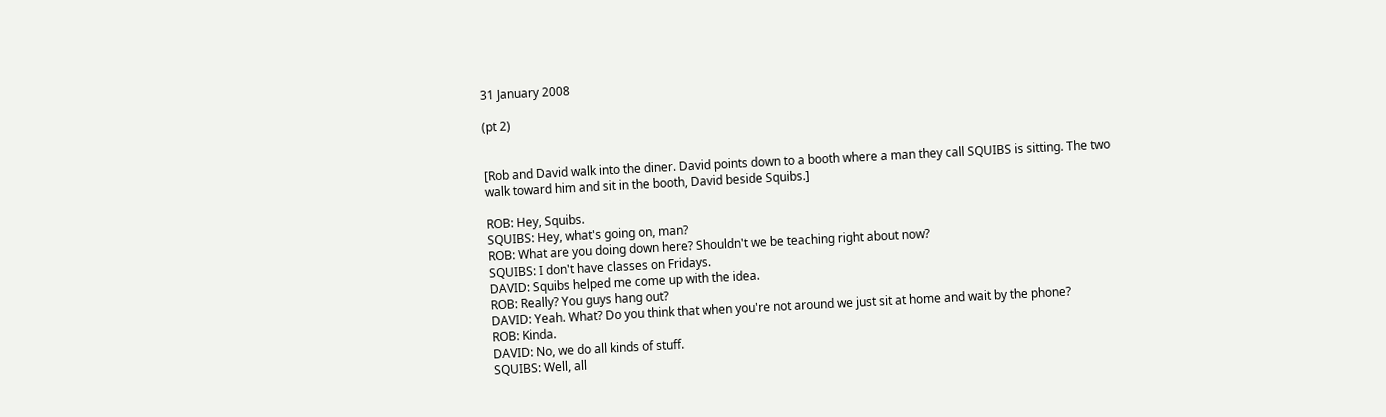31 January 2008

(pt 2)


[Rob and David walk into the diner. David points down to a booth where a man they call SQUIBS is sitting. The two walk toward him and sit in the booth, David beside Squibs.]

ROB: Hey, Squibs.
SQUIBS: Hey, what's going on, man?
ROB: What are you doing down here? Shouldn't we be teaching right about now?
SQUIBS: I don't have classes on Fridays.
DAVID: Squibs helped me come up with the idea.
ROB: Really? You guys hang out?
DAVID: Yeah. What? Do you think that when you're not around we just sit at home and wait by the phone?
ROB: Kinda.
DAVID: No, we do all kinds of stuff.
SQUIBS: Well, all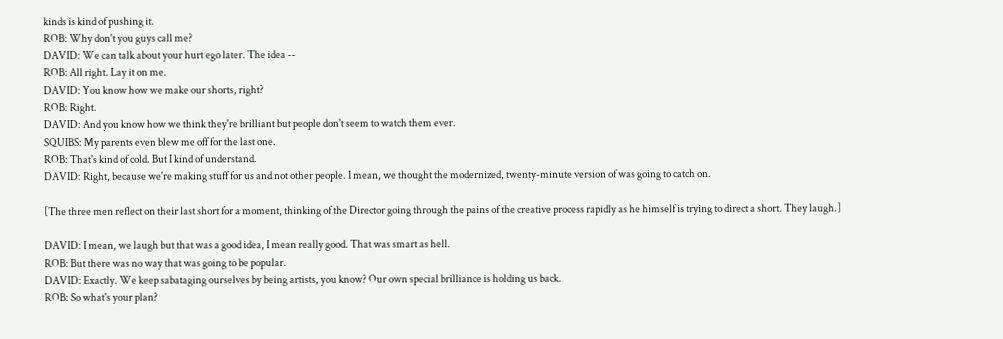kinds is kind of pushing it.
ROB: Why don't you guys call me?
DAVID: We can talk about your hurt ego later. The idea --
ROB: All right. Lay it on me.
DAVID: You know how we make our shorts, right?
ROB: Right.
DAVID: And you know how we think they're brilliant but people don't seem to watch them ever.
SQUIBS: My parents even blew me off for the last one.
ROB: That's kind of cold. But I kind of understand.
DAVID: Right, because we're making stuff for us and not other people. I mean, we thought the modernized, twenty-minute version of was going to catch on.

[The three men reflect on their last short for a moment, thinking of the Director going through the pains of the creative process rapidly as he himself is trying to direct a short. They laugh.]

DAVID: I mean, we laugh but that was a good idea, I mean really good. That was smart as hell.
ROB: But there was no way that was going to be popular.
DAVID: Exactly. We keep sabataging ourselves by being artists, you know? Our own special brilliance is holding us back.
ROB: So what's your plan?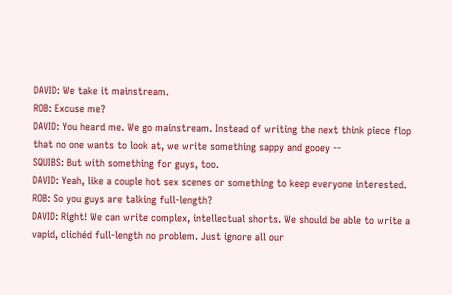DAVID: We take it mainstream.
ROB: Excuse me?
DAVID: You heard me. We go mainstream. Instead of writing the next think piece flop that no one wants to look at, we write something sappy and gooey --
SQUIBS: But with something for guys, too.
DAVID: Yeah, like a couple hot sex scenes or something to keep everyone interested.
ROB: So you guys are talking full-length?
DAVID: Right! We can write complex, intellectual shorts. We should be able to write a vapid, clichéd full-length no problem. Just ignore all our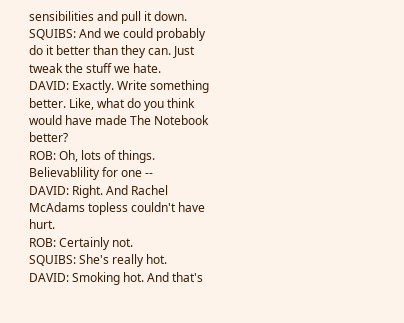sensibilities and pull it down.
SQUIBS: And we could probably do it better than they can. Just tweak the stuff we hate.
DAVID: Exactly. Write something better. Like, what do you think would have made The Notebook better?
ROB: Oh, lots of things. Believablility for one --
DAVID: Right. And Rachel McAdams topless couldn't have hurt.
ROB: Certainly not.
SQUIBS: She's really hot.
DAVID: Smoking hot. And that's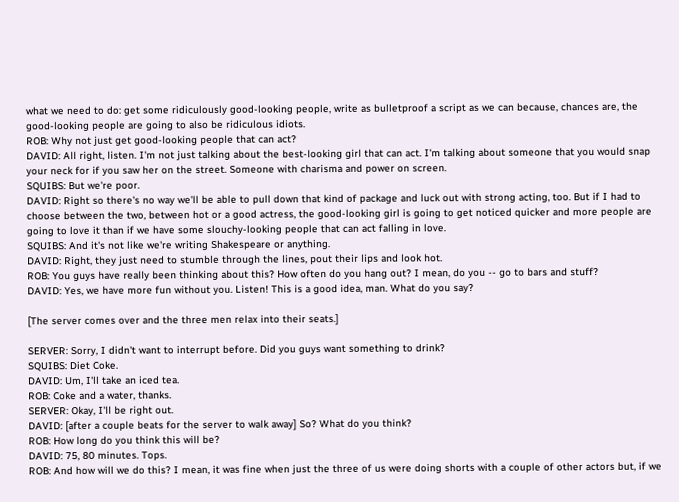what we need to do: get some ridiculously good-looking people, write as bulletproof a script as we can because, chances are, the good-looking people are going to also be ridiculous idiots.
ROB: Why not just get good-looking people that can act?
DAVID: All right, listen. I'm not just talking about the best-looking girl that can act. I'm talking about someone that you would snap your neck for if you saw her on the street. Someone with charisma and power on screen.
SQUIBS: But we're poor.
DAVID: Right so there's no way we'll be able to pull down that kind of package and luck out with strong acting, too. But if I had to choose between the two, between hot or a good actress, the good-looking girl is going to get noticed quicker and more people are going to love it than if we have some slouchy-looking people that can act falling in love.
SQUIBS: And it's not like we're writing Shakespeare or anything.
DAVID: Right, they just need to stumble through the lines, pout their lips and look hot.
ROB: You guys have really been thinking about this? How often do you hang out? I mean, do you -- go to bars and stuff?
DAVID: Yes, we have more fun without you. Listen! This is a good idea, man. What do you say?

[The server comes over and the three men relax into their seats.]

SERVER: Sorry, I didn't want to interrupt before. Did you guys want something to drink?
SQUIBS: Diet Coke.
DAVID: Um, I'll take an iced tea.
ROB: Coke and a water, thanks.
SERVER: Okay, I'll be right out.
DAVID: [after a couple beats for the server to walk away] So? What do you think?
ROB: How long do you think this will be?
DAVID: 75, 80 minutes. Tops.
ROB: And how will we do this? I mean, it was fine when just the three of us were doing shorts with a couple of other actors but, if we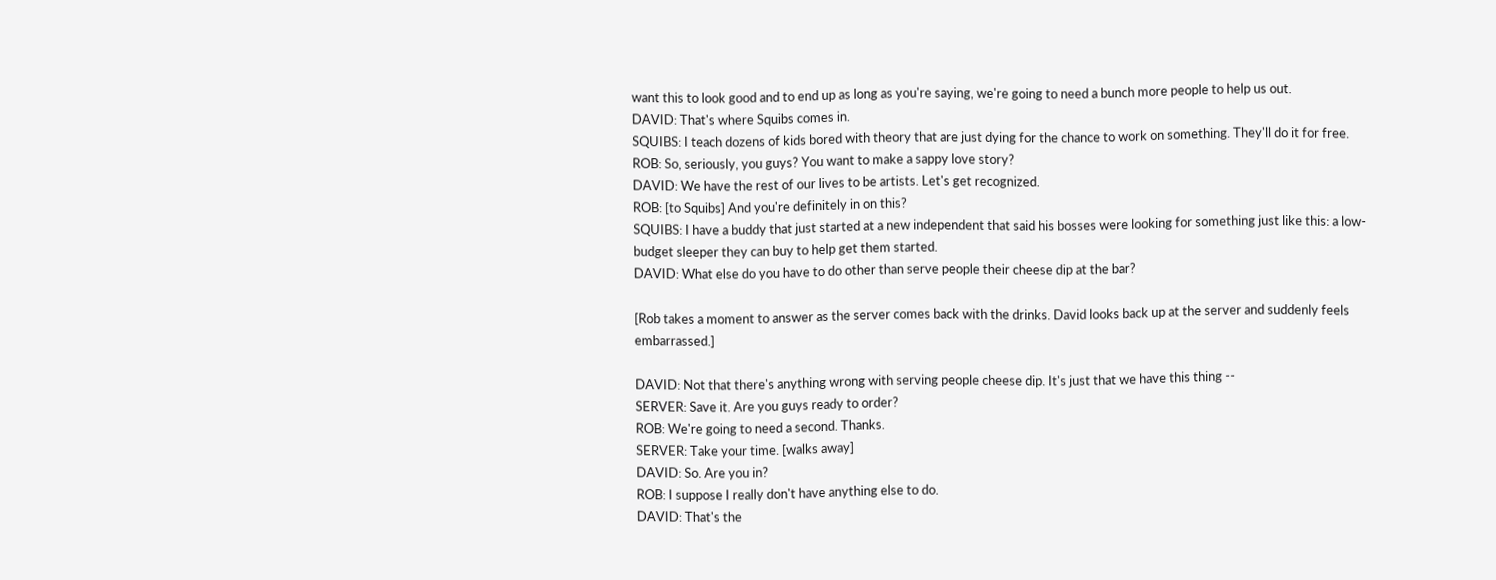want this to look good and to end up as long as you're saying, we're going to need a bunch more people to help us out.
DAVID: That's where Squibs comes in.
SQUIBS: I teach dozens of kids bored with theory that are just dying for the chance to work on something. They'll do it for free.
ROB: So, seriously, you guys? You want to make a sappy love story?
DAVID: We have the rest of our lives to be artists. Let's get recognized.
ROB: [to Squibs] And you're definitely in on this?
SQUIBS: I have a buddy that just started at a new independent that said his bosses were looking for something just like this: a low-budget sleeper they can buy to help get them started.
DAVID: What else do you have to do other than serve people their cheese dip at the bar?

[Rob takes a moment to answer as the server comes back with the drinks. David looks back up at the server and suddenly feels embarrassed.]

DAVID: Not that there's anything wrong with serving people cheese dip. It's just that we have this thing --
SERVER: Save it. Are you guys ready to order?
ROB: We're going to need a second. Thanks.
SERVER: Take your time. [walks away]
DAVID: So. Are you in?
ROB: I suppose I really don't have anything else to do.
DAVID: That's the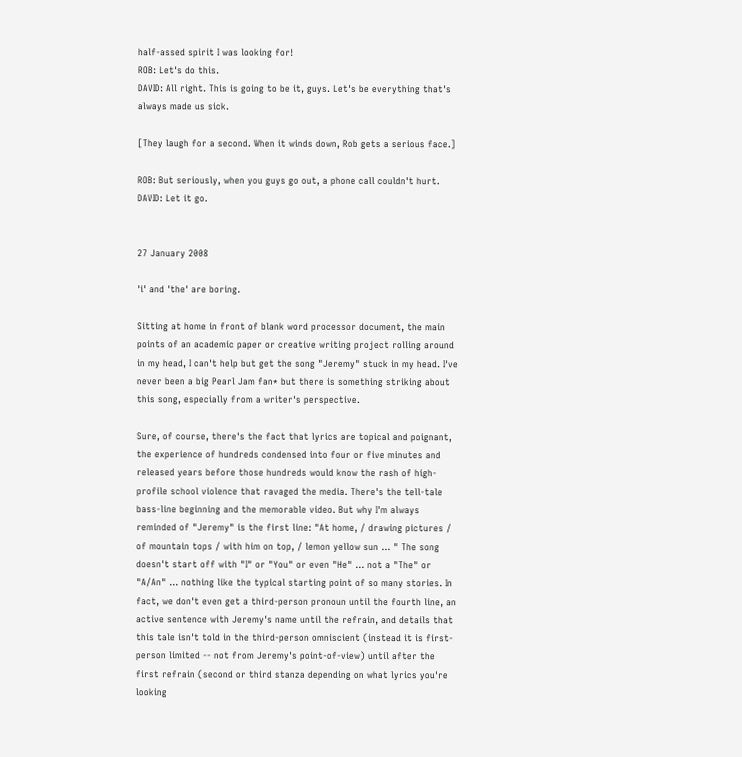half-assed spirit I was looking for!
ROB: Let's do this.
DAVID: All right. This is going to be it, guys. Let's be everything that's always made us sick.

[They laugh for a second. When it winds down, Rob gets a serious face.]

ROB: But seriously, when you guys go out, a phone call couldn't hurt.
DAVID: Let it go.


27 January 2008

'i' and 'the' are boring.

Sitting at home in front of blank word processor document, the main points of an academic paper or creative writing project rolling around in my head, I can't help but get the song "Jeremy" stuck in my head. I've never been a big Pearl Jam fan* but there is something striking about this song, especially from a writer's perspective.

Sure, of course, there's the fact that lyrics are topical and poignant, the experience of hundreds condensed into four or five minutes and released years before those hundreds would know the rash of high-profile school violence that ravaged the media. There's the tell-tale bass-line beginning and the memorable video. But why I'm always reminded of "Jeremy" is the first line: "At home, / drawing pictures / of mountain tops / with him on top, / lemon yellow sun ... " The song doesn't start off with "I" or "You" or even "He" ... not a "The" or "A/An" ... nothing like the typical starting point of so many stories. In fact, we don't even get a third-person pronoun until the fourth line, an active sentence with Jeremy's name until the refrain, and details that this tale isn't told in the third-person omniscient (instead it is first-person limited -- not from Jeremy's point-of-view) until after the first refrain (second or third stanza depending on what lyrics you're looking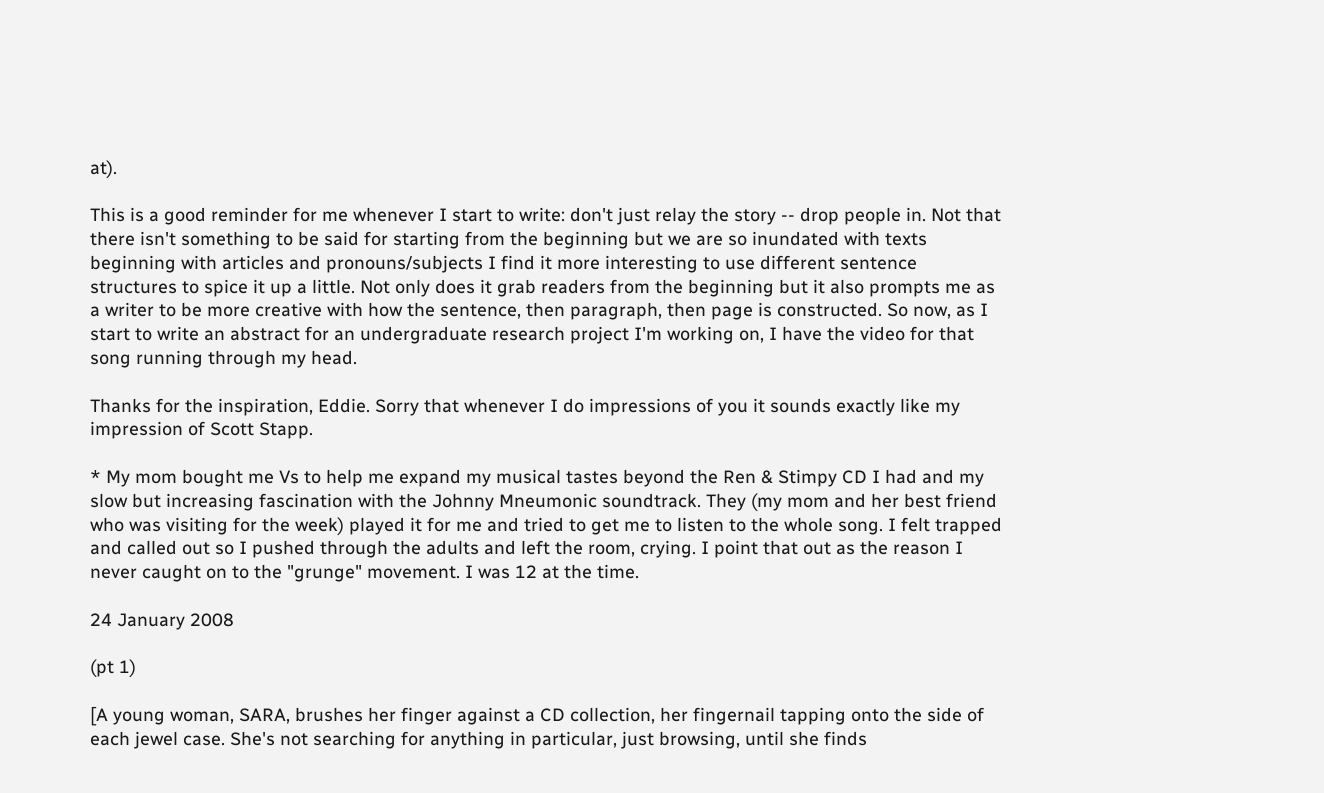at).

This is a good reminder for me whenever I start to write: don't just relay the story -- drop people in. Not that there isn't something to be said for starting from the beginning but we are so inundated with texts beginning with articles and pronouns/subjects I find it more interesting to use different sentence structures to spice it up a little. Not only does it grab readers from the beginning but it also prompts me as a writer to be more creative with how the sentence, then paragraph, then page is constructed. So now, as I start to write an abstract for an undergraduate research project I'm working on, I have the video for that song running through my head.

Thanks for the inspiration, Eddie. Sorry that whenever I do impressions of you it sounds exactly like my impression of Scott Stapp.

* My mom bought me Vs to help me expand my musical tastes beyond the Ren & Stimpy CD I had and my slow but increasing fascination with the Johnny Mneumonic soundtrack. They (my mom and her best friend who was visiting for the week) played it for me and tried to get me to listen to the whole song. I felt trapped and called out so I pushed through the adults and left the room, crying. I point that out as the reason I never caught on to the "grunge" movement. I was 12 at the time.

24 January 2008

(pt 1)

[A young woman, SARA, brushes her finger against a CD collection, her fingernail tapping onto the side of each jewel case. She's not searching for anything in particular, just browsing, until she finds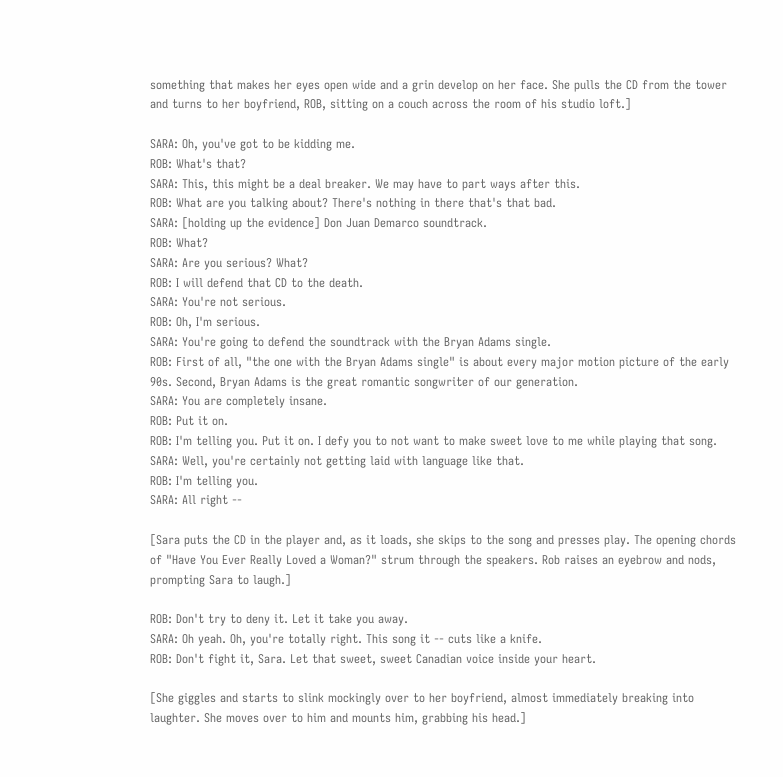something that makes her eyes open wide and a grin develop on her face. She pulls the CD from the tower and turns to her boyfriend, ROB, sitting on a couch across the room of his studio loft.]

SARA: Oh, you've got to be kidding me.
ROB: What's that?
SARA: This, this might be a deal breaker. We may have to part ways after this.
ROB: What are you talking about? There's nothing in there that's that bad.
SARA: [holding up the evidence] Don Juan Demarco soundtrack.
ROB: What?
SARA: Are you serious? What?
ROB: I will defend that CD to the death.
SARA: You're not serious.
ROB: Oh, I'm serious.
SARA: You're going to defend the soundtrack with the Bryan Adams single.
ROB: First of all, "the one with the Bryan Adams single" is about every major motion picture of the early 90s. Second, Bryan Adams is the great romantic songwriter of our generation.
SARA: You are completely insane.
ROB: Put it on.
ROB: I'm telling you. Put it on. I defy you to not want to make sweet love to me while playing that song.
SARA: Well, you're certainly not getting laid with language like that.
ROB: I'm telling you.
SARA: All right --

[Sara puts the CD in the player and, as it loads, she skips to the song and presses play. The opening chords of "Have You Ever Really Loved a Woman?" strum through the speakers. Rob raises an eyebrow and nods, prompting Sara to laugh.]

ROB: Don't try to deny it. Let it take you away.
SARA: Oh yeah. Oh, you're totally right. This song it -- cuts like a knife.
ROB: Don't fight it, Sara. Let that sweet, sweet Canadian voice inside your heart.

[She giggles and starts to slink mockingly over to her boyfriend, almost immediately breaking into laughter. She moves over to him and mounts him, grabbing his head.]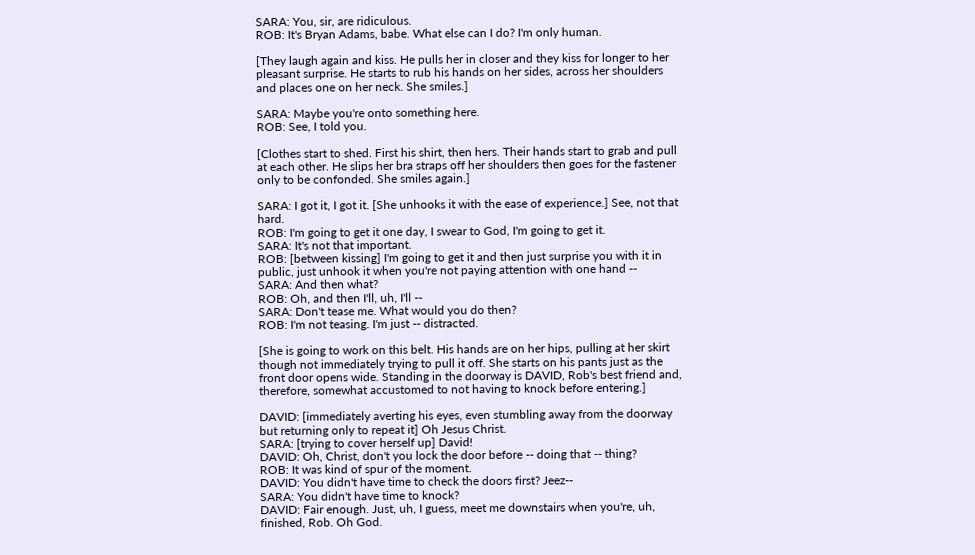SARA: You, sir, are ridiculous.
ROB: It's Bryan Adams, babe. What else can I do? I'm only human.

[They laugh again and kiss. He pulls her in closer and they kiss for longer to her pleasant surprise. He starts to rub his hands on her sides, across her shoulders and places one on her neck. She smiles.]

SARA: Maybe you're onto something here.
ROB: See, I told you.

[Clothes start to shed. First his shirt, then hers. Their hands start to grab and pull at each other. He slips her bra straps off her shoulders then goes for the fastener only to be confonded. She smiles again.]

SARA: I got it, I got it. [She unhooks it with the ease of experience.] See, not that hard.
ROB: I'm going to get it one day, I swear to God, I'm going to get it.
SARA: It's not that important.
ROB: [between kissing] I'm going to get it and then just surprise you with it in public, just unhook it when you're not paying attention with one hand --
SARA: And then what?
ROB: Oh, and then I'll, uh, I'll --
SARA: Don't tease me. What would you do then?
ROB: I'm not teasing. I'm just -- distracted.

[She is going to work on this belt. His hands are on her hips, pulling at her skirt though not immediately trying to pull it off. She starts on his pants just as the front door opens wide. Standing in the doorway is DAVID, Rob's best friend and, therefore, somewhat accustomed to not having to knock before entering.]

DAVID: [immediately averting his eyes, even stumbling away from the doorway but returning only to repeat it] Oh Jesus Christ.
SARA: [trying to cover herself up] David!
DAVID: Oh, Christ, don't you lock the door before -- doing that -- thing?
ROB: It was kind of spur of the moment.
DAVID: You didn't have time to check the doors first? Jeez--
SARA: You didn't have time to knock?
DAVID: Fair enough. Just, uh, I guess, meet me downstairs when you're, uh, finished, Rob. Oh God.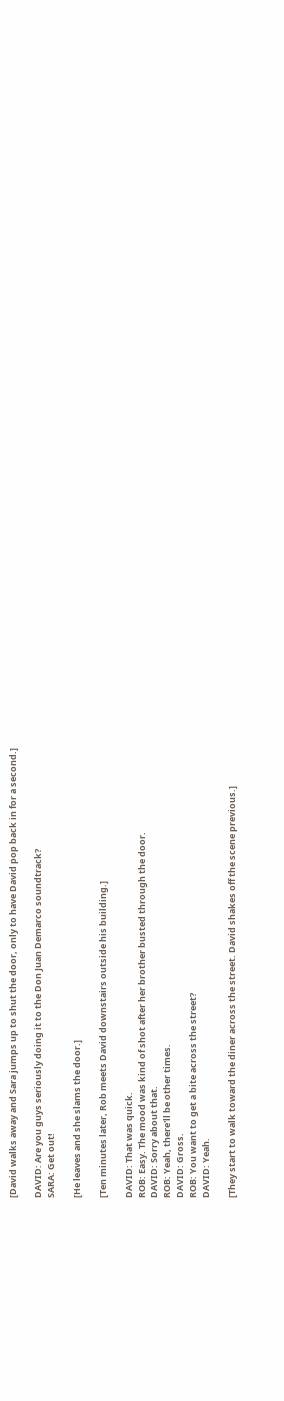[David walks away and Sara jumps up to shut the door, only to have David pop back in for a second.]

DAVID: Are you guys seriously doing it to the Don Juan Demarco soundtrack?
SARA: Get out!

[He leaves and she slams the door.]

[Ten minutes later, Rob meets David downstairs outside his building.]

DAVID: That was quick.
ROB: Easy. The mood was kind of shot after her brother busted through the door.
DAVID: Sorry about that.
ROB: Yeah, there'll be other times.
DAVID: Gross.
ROB: You want to get a bite across the street?
DAVID: Yeah.

[They start to walk toward the diner across the street. David shakes off the scene previous.]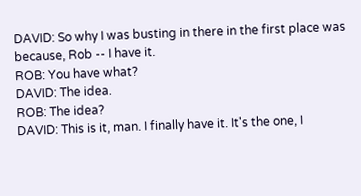DAVID: So why I was busting in there in the first place was because, Rob -- I have it.
ROB: You have what?
DAVID: The idea.
ROB: The idea?
DAVID: This is it, man. I finally have it. It's the one, I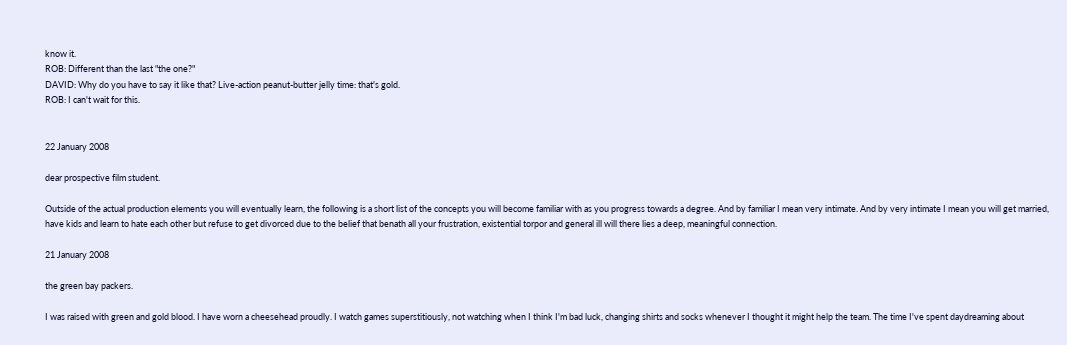know it.
ROB: Different than the last "the one?"
DAVID: Why do you have to say it like that? Live-action peanut-butter jelly time: that's gold.
ROB: I can't wait for this.


22 January 2008

dear prospective film student.

Outside of the actual production elements you will eventually learn, the following is a short list of the concepts you will become familiar with as you progress towards a degree. And by familiar I mean very intimate. And by very intimate I mean you will get married, have kids and learn to hate each other but refuse to get divorced due to the belief that benath all your frustration, existential torpor and general ill will there lies a deep, meaningful connection.

21 January 2008

the green bay packers.

I was raised with green and gold blood. I have worn a cheesehead proudly. I watch games superstitiously, not watching when I think I'm bad luck, changing shirts and socks whenever I thought it might help the team. The time I've spent daydreaming about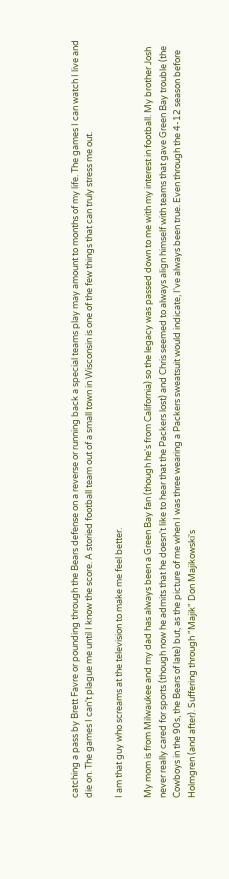catching a pass by Brett Favre or pounding through the Bears defense on a reverse or running back a special teams play may amount to months of my life. The games I can watch I live and die on. The games I can't plague me until I know the score. A storied football team out of a small town in Wisconsin is one of the few things that can truly stress me out.

I am that guy who screams at the television to make me feel better.

My mom is from Milwaukee and my dad has always been a Green Bay fan (though he's from California) so the legacy was passed down to me with my interest in football. My brother Josh never really cared for sports (though now he admits that he doesn't like to hear that the Packers lost) and Chris seemed to always align himself with teams that gave Green Bay trouble (the Cowboys in the 90s, the Bears of late) but, as the picture of me when I was three wearing a Packers sweatsuit would indicate, I've always been true. Even through the 4-12 season before Holmgren (and after). Suffering through "Majik" Don Majikowski's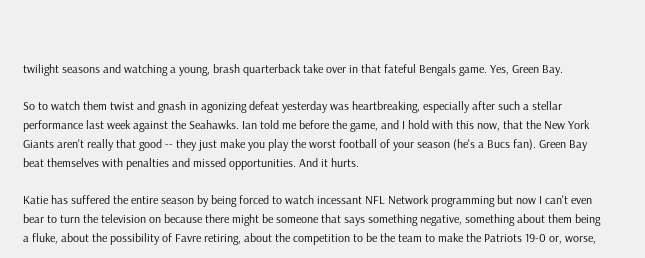twilight seasons and watching a young, brash quarterback take over in that fateful Bengals game. Yes, Green Bay.

So to watch them twist and gnash in agonizing defeat yesterday was heartbreaking, especially after such a stellar performance last week against the Seahawks. Ian told me before the game, and I hold with this now, that the New York Giants aren't really that good -- they just make you play the worst football of your season (he's a Bucs fan). Green Bay beat themselves with penalties and missed opportunities. And it hurts.

Katie has suffered the entire season by being forced to watch incessant NFL Network programming but now I can't even bear to turn the television on because there might be someone that says something negative, something about them being a fluke, about the possibility of Favre retiring, about the competition to be the team to make the Patriots 19-0 or, worse,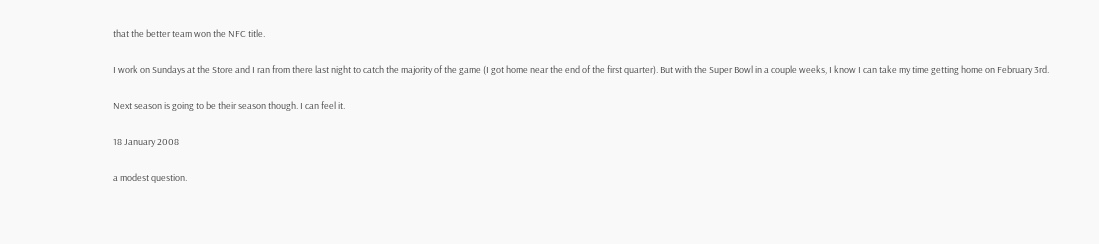that the better team won the NFC title.

I work on Sundays at the Store and I ran from there last night to catch the majority of the game (I got home near the end of the first quarter). But with the Super Bowl in a couple weeks, I know I can take my time getting home on February 3rd.

Next season is going to be their season though. I can feel it.

18 January 2008

a modest question.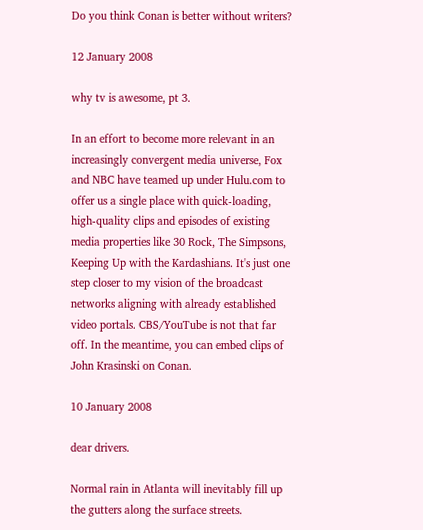Do you think Conan is better without writers?

12 January 2008

why tv is awesome, pt 3.

In an effort to become more relevant in an increasingly convergent media universe, Fox and NBC have teamed up under Hulu.com to offer us a single place with quick-loading, high-quality clips and episodes of existing media properties like 30 Rock, The Simpsons, Keeping Up with the Kardashians. It's just one step closer to my vision of the broadcast networks aligning with already established video portals. CBS/YouTube is not that far off. In the meantime, you can embed clips of John Krasinski on Conan.

10 January 2008

dear drivers.

Normal rain in Atlanta will inevitably fill up the gutters along the surface streets.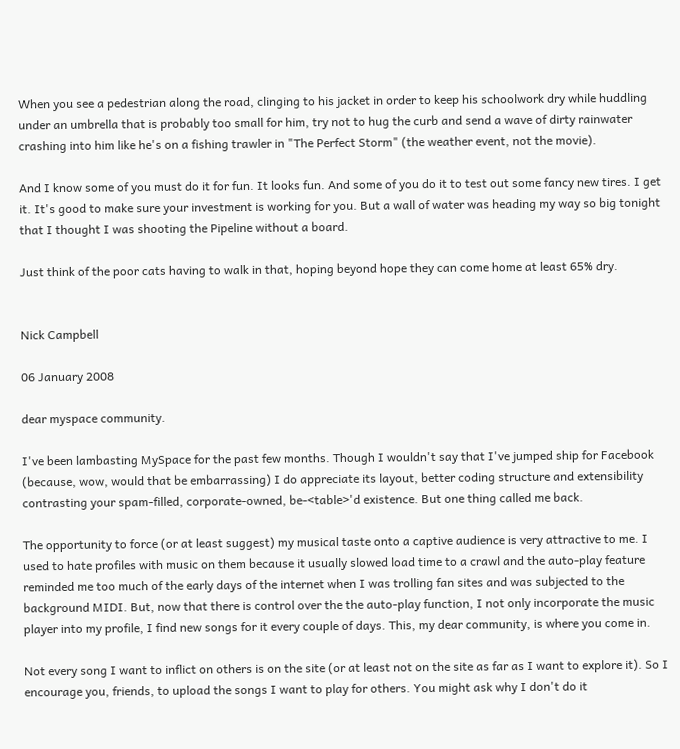When you see a pedestrian along the road, clinging to his jacket in order to keep his schoolwork dry while huddling under an umbrella that is probably too small for him, try not to hug the curb and send a wave of dirty rainwater crashing into him like he's on a fishing trawler in "The Perfect Storm" (the weather event, not the movie).

And I know some of you must do it for fun. It looks fun. And some of you do it to test out some fancy new tires. I get it. It's good to make sure your investment is working for you. But a wall of water was heading my way so big tonight that I thought I was shooting the Pipeline without a board.

Just think of the poor cats having to walk in that, hoping beyond hope they can come home at least 65% dry.


Nick Campbell

06 January 2008

dear myspace community.

I've been lambasting MySpace for the past few months. Though I wouldn't say that I've jumped ship for Facebook (because, wow, would that be embarrassing) I do appreciate its layout, better coding structure and extensibility contrasting your spam-filled, corporate-owned, be-<table>'d existence. But one thing called me back.

The opportunity to force (or at least suggest) my musical taste onto a captive audience is very attractive to me. I used to hate profiles with music on them because it usually slowed load time to a crawl and the auto-play feature reminded me too much of the early days of the internet when I was trolling fan sites and was subjected to the background MIDI. But, now that there is control over the the auto-play function, I not only incorporate the music player into my profile, I find new songs for it every couple of days. This, my dear community, is where you come in.

Not every song I want to inflict on others is on the site (or at least not on the site as far as I want to explore it). So I encourage you, friends, to upload the songs I want to play for others. You might ask why I don't do it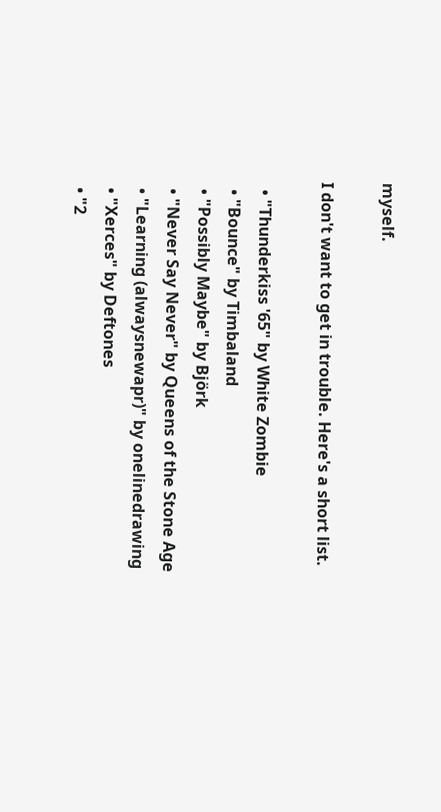myself.

I don't want to get in trouble. Here's a short list.

  • "Thunderkiss '65" by White Zombie
  • "Bounce" by Timbaland
  • "Possibly Maybe" by Björk
  • "Never Say Never" by Queens of the Stone Age
  • "Learning (alwaysnewapr)" by onelinedrawing
  • "Xerces" by Deftones
  • "2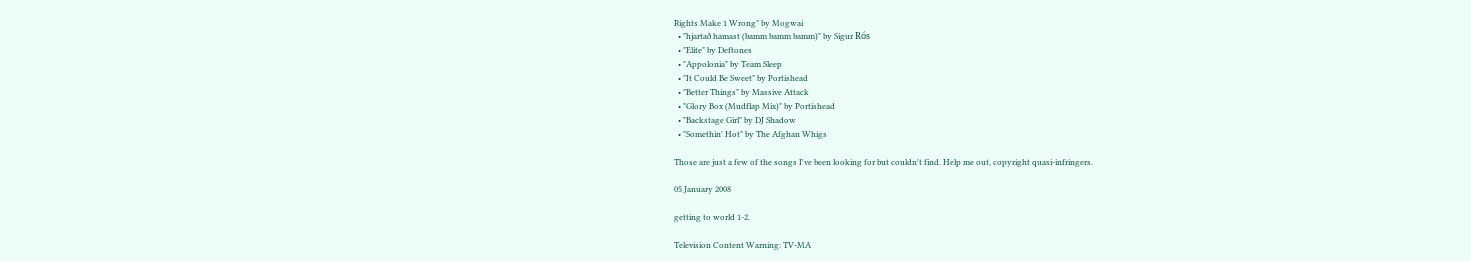Rights Make 1 Wrong" by Mogwai
  • "hjartað hamast (bamm bamm bamm)" by Sigur Rós
  • "Elite" by Deftones
  • "Appolonia" by Team Sleep
  • "It Could Be Sweet" by Portishead
  • "Better Things" by Massive Attack
  • "Glory Box (Mudflap Mix)" by Portishead
  • "Backstage Girl" by DJ Shadow
  • "Somethin' Hot" by The Afghan Whigs

Those are just a few of the songs I've been looking for but couldn't find. Help me out, copyright quasi-infringers.

05 January 2008

getting to world 1-2.

Television Content Warning: TV-MA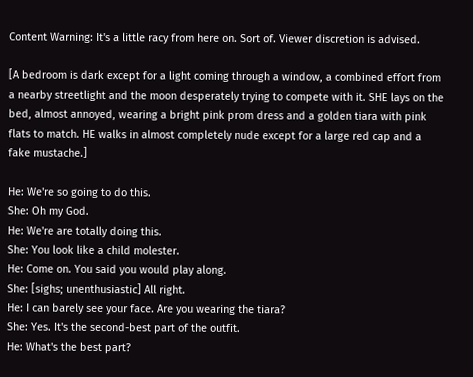Content Warning: It's a little racy from here on. Sort of. Viewer discretion is advised.

[A bedroom is dark except for a light coming through a window, a combined effort from a nearby streetlight and the moon desperately trying to compete with it. SHE lays on the bed, almost annoyed, wearing a bright pink prom dress and a golden tiara with pink flats to match. HE walks in almost completely nude except for a large red cap and a fake mustache.]

He: We're so going to do this.
She: Oh my God.
He: We're are totally doing this.
She: You look like a child molester.
He: Come on. You said you would play along.
She: [sighs; unenthusiastic] All right.
He: I can barely see your face. Are you wearing the tiara?
She: Yes. It's the second-best part of the outfit.
He: What's the best part?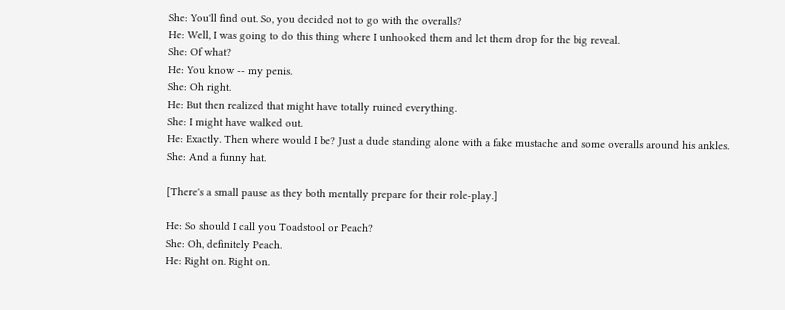She: You'll find out. So, you decided not to go with the overalls?
He: Well, I was going to do this thing where I unhooked them and let them drop for the big reveal.
She: Of what?
He: You know -- my penis.
She: Oh right.
He: But then realized that might have totally ruined everything.
She: I might have walked out.
He: Exactly. Then where would I be? Just a dude standing alone with a fake mustache and some overalls around his ankles.
She: And a funny hat.

[There's a small pause as they both mentally prepare for their role-play.]

He: So should I call you Toadstool or Peach?
She: Oh, definitely Peach.
He: Right on. Right on.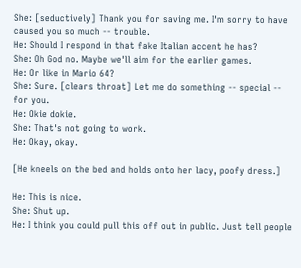She: [seductively] Thank you for saving me. I'm sorry to have caused you so much -- trouble.
He: Should I respond in that fake Italian accent he has?
She: Oh God no. Maybe we'll aim for the earlier games.
He: Or like in Mario 64?
She: Sure. [clears throat] Let me do something -- special -- for you.
He: Okie dokie.
She: That's not going to work.
He: Okay, okay.

[He kneels on the bed and holds onto her lacy, poofy dress.]

He: This is nice.
She: Shut up.
He: I think you could pull this off out in public. Just tell people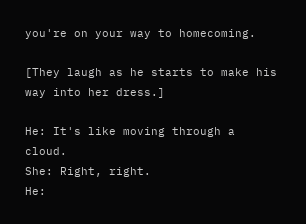you're on your way to homecoming.

[They laugh as he starts to make his way into her dress.]

He: It's like moving through a cloud.
She: Right, right.
He: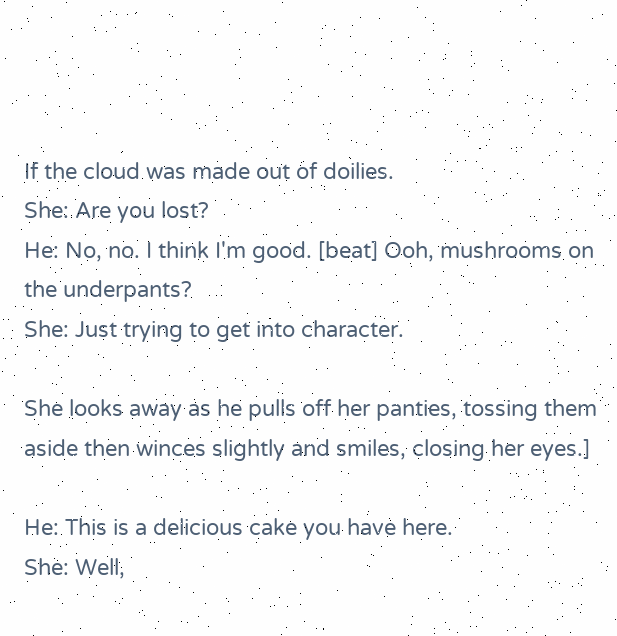If the cloud was made out of doilies.
She: Are you lost?
He: No, no. I think I'm good. [beat] Ooh, mushrooms on the underpants?
She: Just trying to get into character.

She looks away as he pulls off her panties, tossing them aside then winces slightly and smiles, closing her eyes.]

He: This is a delicious cake you have here.
She: Well,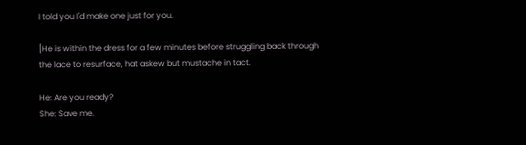I told you I'd make one just for you.

[He is within the dress for a few minutes before struggling back through the lace to resurface, hat askew but mustache in tact.

He: Are you ready?
She: Save me.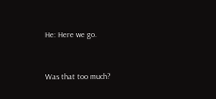He: Here we go.


Was that too much?